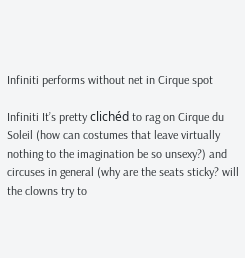Infiniti performs without net in Cirque spot

Infiniti It’s pretty clichéd to rag on Cirque du Soleil (how can costumes that leave virtually nothing to the imagination be so unsexy?) and circuses in general (why are the seats sticky? will the clowns try to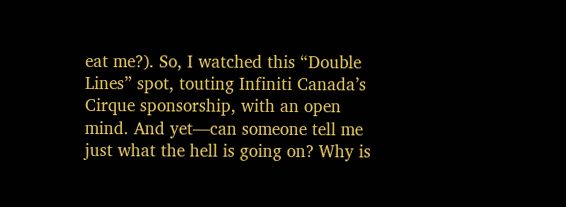eat me?). So, I watched this “Double Lines” spot, touting Infiniti Canada’s Cirque sponsorship, with an open mind. And yet—can someone tell me just what the hell is going on? Why is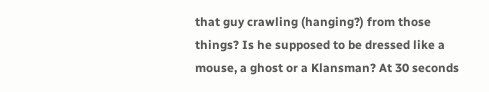that guy crawling (hanging?) from those things? Is he supposed to be dressed like a mouse, a ghost or a Klansman? At 30 seconds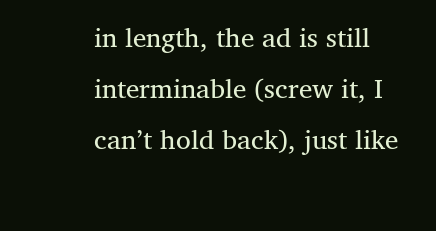in length, the ad is still interminable (screw it, I can’t hold back), just like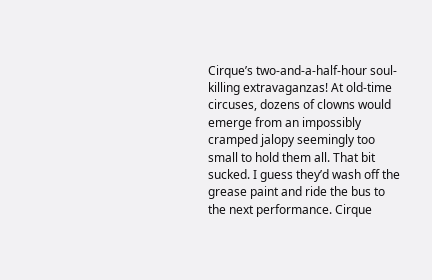Cirque’s two-and-a-half-hour soul-killing extravaganzas! At old-time circuses, dozens of clowns would emerge from an impossibly cramped jalopy seemingly too small to hold them all. That bit sucked. I guess they’d wash off the grease paint and ride the bus to the next performance. Cirque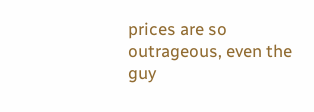prices are so outrageous, even the guy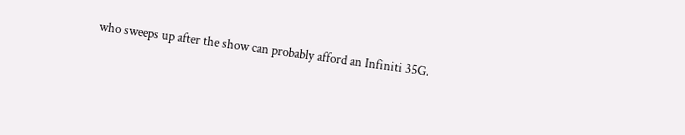who sweeps up after the show can probably afford an Infiniti 35G.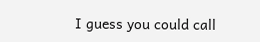I guess you could call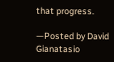that progress.

—Posted by David Gianatasio